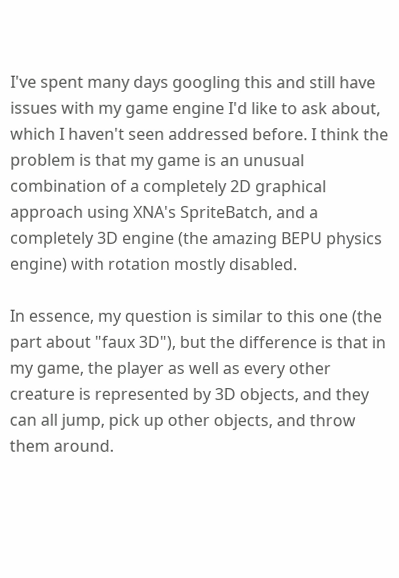I've spent many days googling this and still have issues with my game engine I'd like to ask about, which I haven't seen addressed before. I think the problem is that my game is an unusual combination of a completely 2D graphical approach using XNA's SpriteBatch, and a completely 3D engine (the amazing BEPU physics engine) with rotation mostly disabled.

In essence, my question is similar to this one (the part about "faux 3D"), but the difference is that in my game, the player as well as every other creature is represented by 3D objects, and they can all jump, pick up other objects, and throw them around.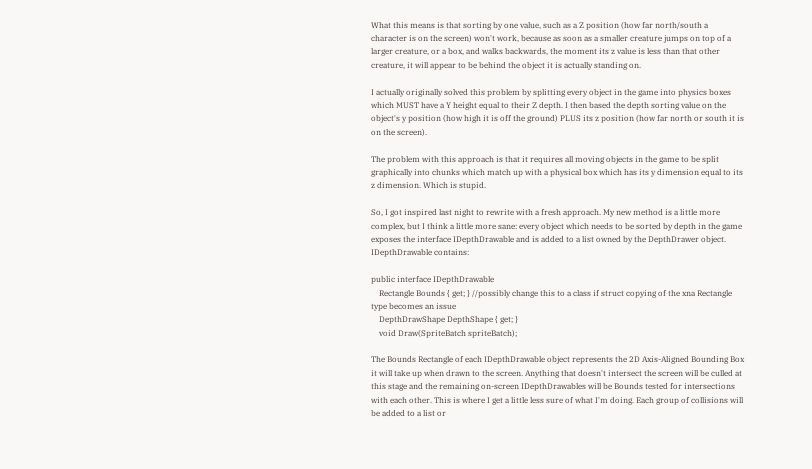What this means is that sorting by one value, such as a Z position (how far north/south a character is on the screen) won't work, because as soon as a smaller creature jumps on top of a larger creature, or a box, and walks backwards, the moment its z value is less than that other creature, it will appear to be behind the object it is actually standing on.

I actually originally solved this problem by splitting every object in the game into physics boxes which MUST have a Y height equal to their Z depth. I then based the depth sorting value on the object's y position (how high it is off the ground) PLUS its z position (how far north or south it is on the screen).

The problem with this approach is that it requires all moving objects in the game to be split graphically into chunks which match up with a physical box which has its y dimension equal to its z dimension. Which is stupid.

So, I got inspired last night to rewrite with a fresh approach. My new method is a little more complex, but I think a little more sane: every object which needs to be sorted by depth in the game exposes the interface IDepthDrawable and is added to a list owned by the DepthDrawer object. IDepthDrawable contains:

public interface IDepthDrawable
    Rectangle Bounds { get; } //possibly change this to a class if struct copying of the xna Rectangle type becomes an issue
    DepthDrawShape DepthShape { get; }
    void Draw(SpriteBatch spriteBatch);

The Bounds Rectangle of each IDepthDrawable object represents the 2D Axis-Aligned Bounding Box it will take up when drawn to the screen. Anything that doesn't intersect the screen will be culled at this stage and the remaining on-screen IDepthDrawables will be Bounds tested for intersections with each other. This is where I get a little less sure of what I'm doing. Each group of collisions will be added to a list or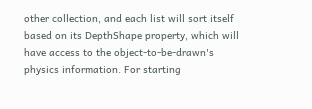other collection, and each list will sort itself based on its DepthShape property, which will have access to the object-to-be-drawn's physics information. For starting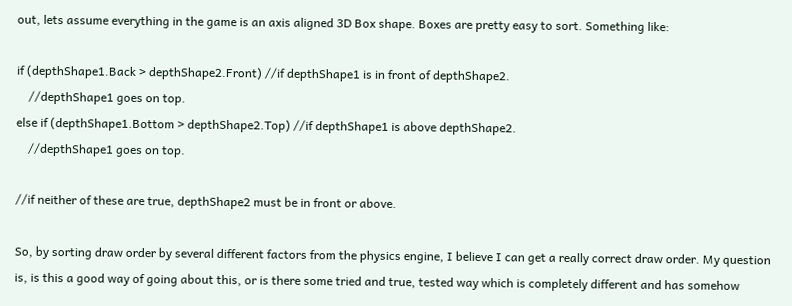out, lets assume everything in the game is an axis aligned 3D Box shape. Boxes are pretty easy to sort. Something like:

if (depthShape1.Back > depthShape2.Front) //if depthShape1 is in front of depthShape2.
    //depthShape1 goes on top.
else if (depthShape1.Bottom > depthShape2.Top) //if depthShape1 is above depthShape2.
    //depthShape1 goes on top.

//if neither of these are true, depthShape2 must be in front or above.

So, by sorting draw order by several different factors from the physics engine, I believe I can get a really correct draw order. My question is, is this a good way of going about this, or is there some tried and true, tested way which is completely different and has somehow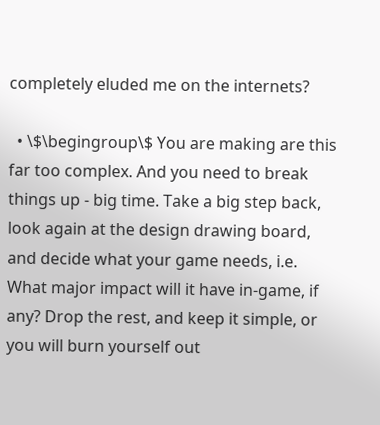completely eluded me on the internets?

  • \$\begingroup\$ You are making are this far too complex. And you need to break things up - big time. Take a big step back, look again at the design drawing board, and decide what your game needs, i.e. What major impact will it have in-game, if any? Drop the rest, and keep it simple, or you will burn yourself out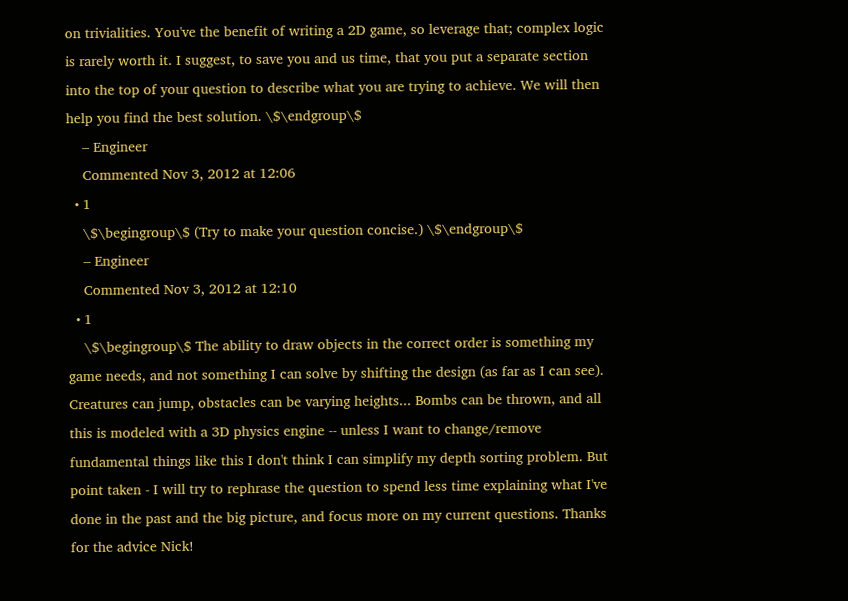on trivialities. You've the benefit of writing a 2D game, so leverage that; complex logic is rarely worth it. I suggest, to save you and us time, that you put a separate section into the top of your question to describe what you are trying to achieve. We will then help you find the best solution. \$\endgroup\$
    – Engineer
    Commented Nov 3, 2012 at 12:06
  • 1
    \$\begingroup\$ (Try to make your question concise.) \$\endgroup\$
    – Engineer
    Commented Nov 3, 2012 at 12:10
  • 1
    \$\begingroup\$ The ability to draw objects in the correct order is something my game needs, and not something I can solve by shifting the design (as far as I can see). Creatures can jump, obstacles can be varying heights... Bombs can be thrown, and all this is modeled with a 3D physics engine -- unless I want to change/remove fundamental things like this I don't think I can simplify my depth sorting problem. But point taken - I will try to rephrase the question to spend less time explaining what I've done in the past and the big picture, and focus more on my current questions. Thanks for the advice Nick!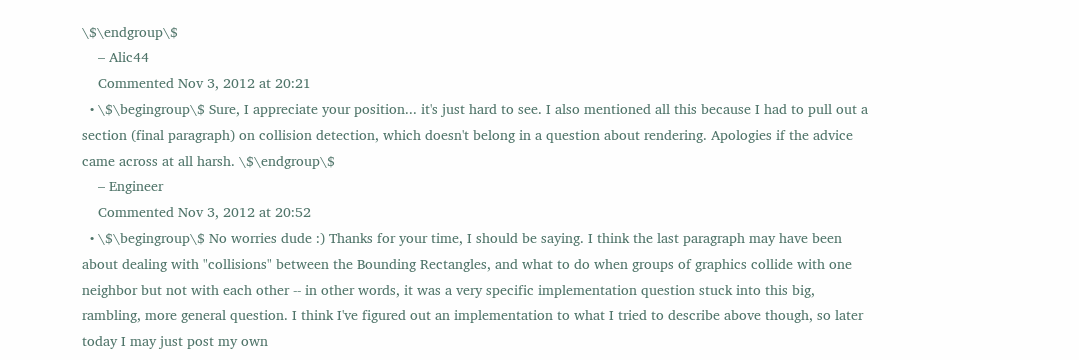\$\endgroup\$
    – Alic44
    Commented Nov 3, 2012 at 20:21
  • \$\begingroup\$ Sure, I appreciate your position... it's just hard to see. I also mentioned all this because I had to pull out a section (final paragraph) on collision detection, which doesn't belong in a question about rendering. Apologies if the advice came across at all harsh. \$\endgroup\$
    – Engineer
    Commented Nov 3, 2012 at 20:52
  • \$\begingroup\$ No worries dude :) Thanks for your time, I should be saying. I think the last paragraph may have been about dealing with "collisions" between the Bounding Rectangles, and what to do when groups of graphics collide with one neighbor but not with each other -- in other words, it was a very specific implementation question stuck into this big, rambling, more general question. I think I've figured out an implementation to what I tried to describe above though, so later today I may just post my own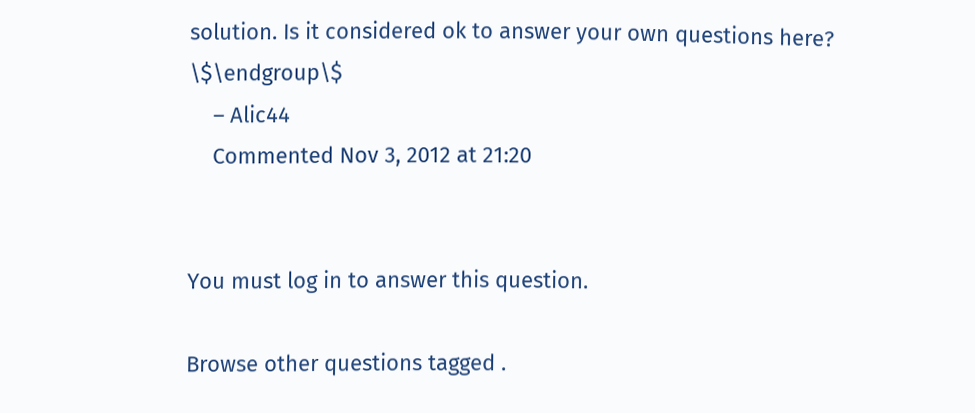solution. Is it considered ok to answer your own questions here? \$\endgroup\$
    – Alic44
    Commented Nov 3, 2012 at 21:20


You must log in to answer this question.

Browse other questions tagged .